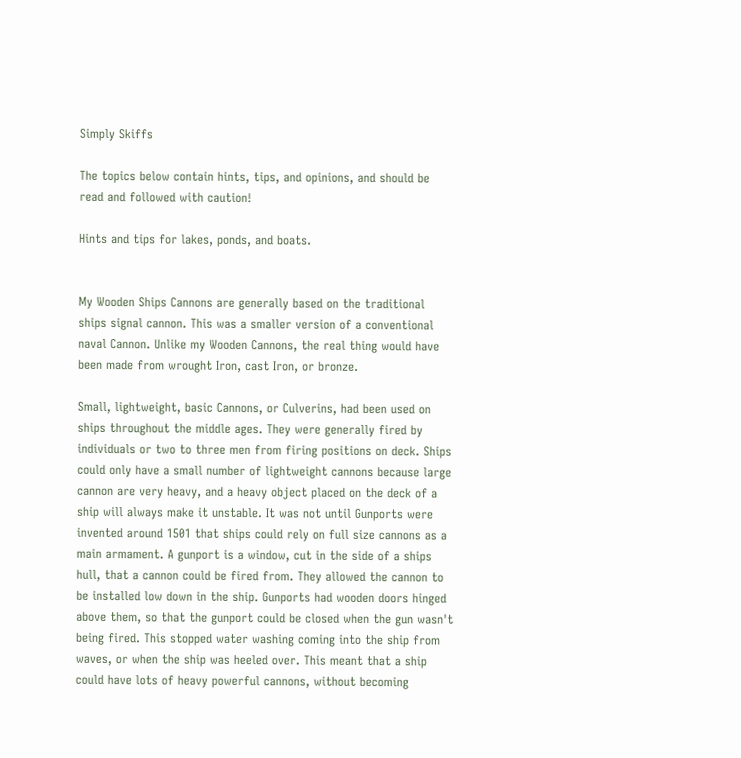Simply Skiffs

The topics below contain hints, tips, and opinions, and should be read and followed with caution!

Hints and tips for lakes, ponds, and boats.


My Wooden Ships Cannons are generally based on the traditional ships signal cannon. This was a smaller version of a conventional naval Cannon. Unlike my Wooden Cannons, the real thing would have been made from wrought Iron, cast Iron, or bronze.

Small, lightweight, basic Cannons, or Culverins, had been used on ships throughout the middle ages. They were generally fired by individuals or two to three men from firing positions on deck. Ships could only have a small number of lightweight cannons because large cannon are very heavy, and a heavy object placed on the deck of a ship will always make it unstable. It was not until Gunports were invented around 1501 that ships could rely on full size cannons as a main armament. A gunport is a window, cut in the side of a ships hull, that a cannon could be fired from. They allowed the cannon to be installed low down in the ship. Gunports had wooden doors hinged above them, so that the gunport could be closed when the gun wasn't being fired. This stopped water washing coming into the ship from waves, or when the ship was heeled over. This meant that a ship could have lots of heavy powerful cannons, without becoming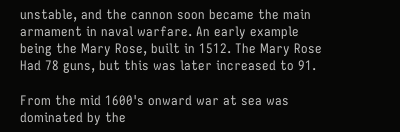unstable, and the cannon soon became the main armament in naval warfare. An early example being the Mary Rose, built in 1512. The Mary Rose Had 78 guns, but this was later increased to 91.

From the mid 1600's onward war at sea was dominated by the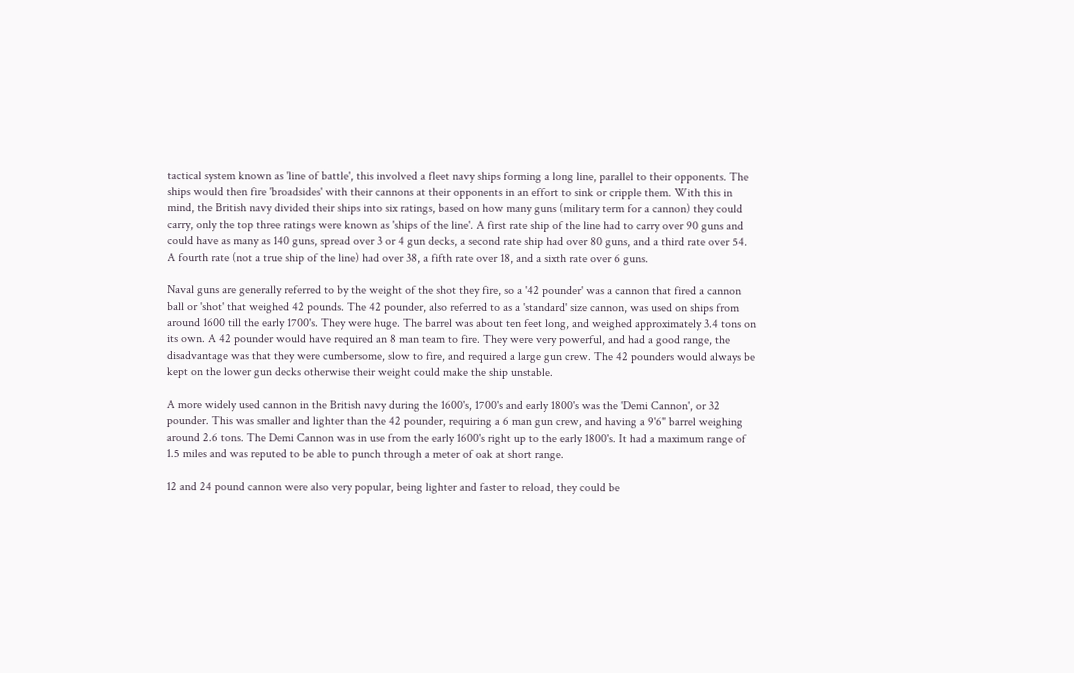tactical system known as 'line of battle', this involved a fleet navy ships forming a long line, parallel to their opponents. The ships would then fire 'broadsides' with their cannons at their opponents in an effort to sink or cripple them. With this in mind, the British navy divided their ships into six ratings, based on how many guns (military term for a cannon) they could carry, only the top three ratings were known as 'ships of the line'. A first rate ship of the line had to carry over 90 guns and could have as many as 140 guns, spread over 3 or 4 gun decks, a second rate ship had over 80 guns, and a third rate over 54. A fourth rate (not a true ship of the line) had over 38, a fifth rate over 18, and a sixth rate over 6 guns.

Naval guns are generally referred to by the weight of the shot they fire, so a '42 pounder' was a cannon that fired a cannon ball or 'shot' that weighed 42 pounds. The 42 pounder, also referred to as a 'standard' size cannon, was used on ships from around 1600 till the early 1700's. They were huge. The barrel was about ten feet long, and weighed approximately 3.4 tons on its own. A 42 pounder would have required an 8 man team to fire. They were very powerful, and had a good range, the disadvantage was that they were cumbersome, slow to fire, and required a large gun crew. The 42 pounders would always be kept on the lower gun decks otherwise their weight could make the ship unstable.

A more widely used cannon in the British navy during the 1600's, 1700's and early 1800's was the 'Demi Cannon', or 32 pounder. This was smaller and lighter than the 42 pounder, requiring a 6 man gun crew, and having a 9'6" barrel weighing around 2.6 tons. The Demi Cannon was in use from the early 1600's right up to the early 1800's. It had a maximum range of 1.5 miles and was reputed to be able to punch through a meter of oak at short range.

12 and 24 pound cannon were also very popular, being lighter and faster to reload, they could be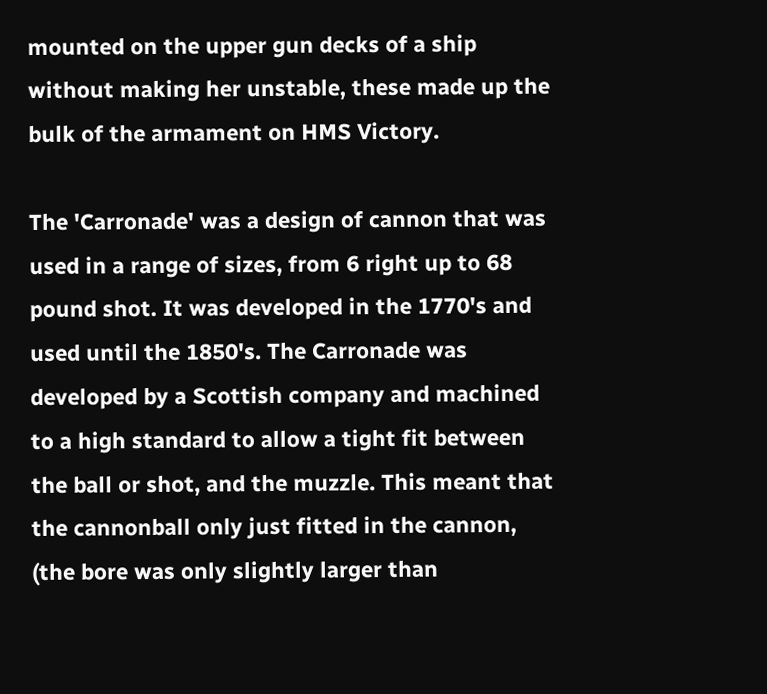mounted on the upper gun decks of a ship without making her unstable, these made up the bulk of the armament on HMS Victory.

The 'Carronade' was a design of cannon that was used in a range of sizes, from 6 right up to 68 pound shot. It was developed in the 1770's and used until the 1850's. The Carronade was developed by a Scottish company and machined to a high standard to allow a tight fit between the ball or shot, and the muzzle. This meant that the cannonball only just fitted in the cannon, (the bore was only slightly larger than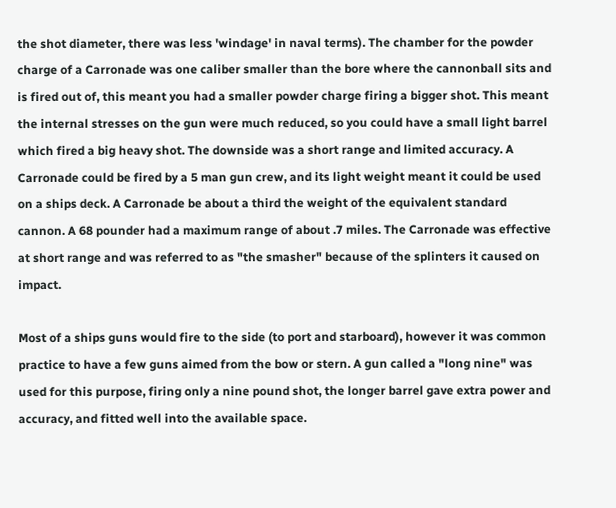the shot diameter, there was less 'windage' in naval terms). The chamber for the powder charge of a Carronade was one caliber smaller than the bore where the cannonball sits and is fired out of, this meant you had a smaller powder charge firing a bigger shot. This meant the internal stresses on the gun were much reduced, so you could have a small light barrel which fired a big heavy shot. The downside was a short range and limited accuracy. A Carronade could be fired by a 5 man gun crew, and its light weight meant it could be used on a ships deck. A Carronade be about a third the weight of the equivalent standard cannon. A 68 pounder had a maximum range of about .7 miles. The Carronade was effective at short range and was referred to as "the smasher" because of the splinters it caused on impact.

Most of a ships guns would fire to the side (to port and starboard), however it was common practice to have a few guns aimed from the bow or stern. A gun called a "long nine" was used for this purpose, firing only a nine pound shot, the longer barrel gave extra power and accuracy, and fitted well into the available space.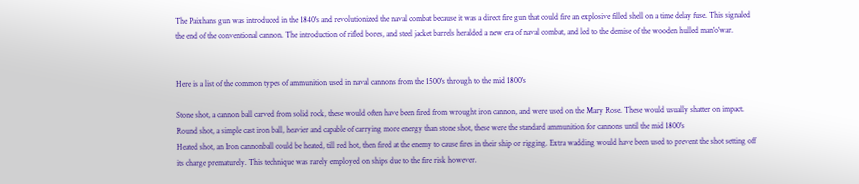The Paixhans gun was introduced in the 1840's and revolutionized the naval combat because it was a direct fire gun that could fire an explosive filled shell on a time delay fuse. This signaled the end of the conventional cannon. The introduction of rifled bores, and steel jacket barrels heralded a new era of naval combat, and led to the demise of the wooden hulled man'o'war.


Here is a list of the common types of ammunition used in naval cannons from the 1500's through to the mid 1800's

Stone shot, a cannon ball carved from solid rock, these would often have been fired from wrought iron cannon, and were used on the Mary Rose. These would usually shatter on impact.
Round shot, a simple cast iron ball, heavier and capable of carrying more energy than stone shot, these were the standard ammunition for cannons until the mid 1800's
Heated shot, an Iron cannonball could be heated, till red hot, then fired at the enemy to cause fires in their ship or rigging. Extra wadding would have been used to prevent the shot setting off its charge prematurely. This technique was rarely employed on ships due to the fire risk however.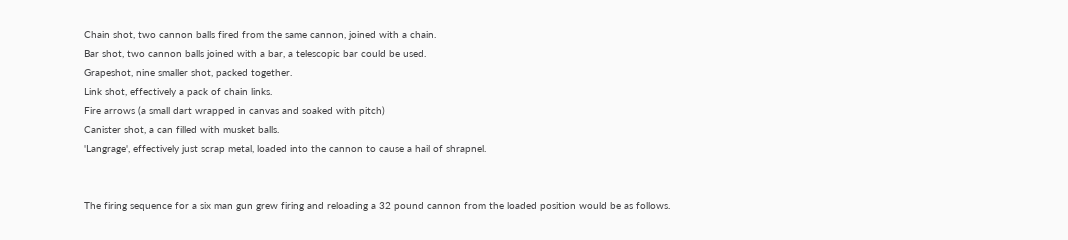Chain shot, two cannon balls fired from the same cannon, joined with a chain.
Bar shot, two cannon balls joined with a bar, a telescopic bar could be used.
Grapeshot, nine smaller shot, packed together.
Link shot, effectively a pack of chain links.
Fire arrows (a small dart wrapped in canvas and soaked with pitch)
Canister shot, a can filled with musket balls.
'Langrage', effectively just scrap metal, loaded into the cannon to cause a hail of shrapnel.


The firing sequence for a six man gun grew firing and reloading a 32 pound cannon from the loaded position would be as follows.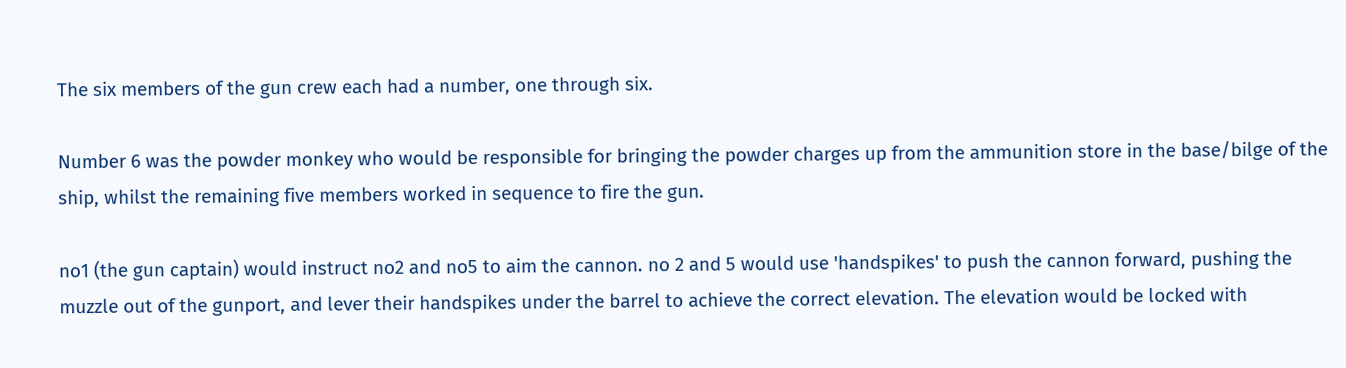The six members of the gun crew each had a number, one through six.

Number 6 was the powder monkey who would be responsible for bringing the powder charges up from the ammunition store in the base/bilge of the ship, whilst the remaining five members worked in sequence to fire the gun.

no1 (the gun captain) would instruct no2 and no5 to aim the cannon. no 2 and 5 would use 'handspikes' to push the cannon forward, pushing the muzzle out of the gunport, and lever their handspikes under the barrel to achieve the correct elevation. The elevation would be locked with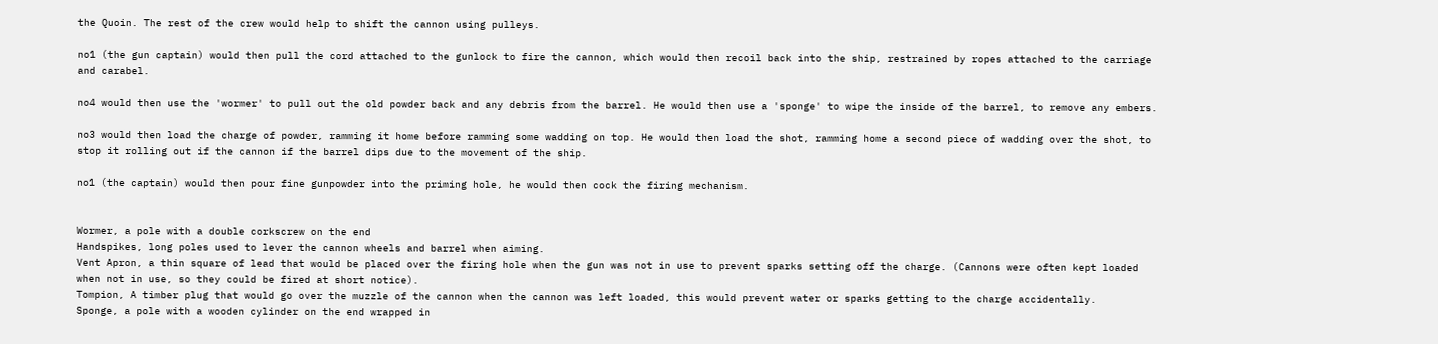the Quoin. The rest of the crew would help to shift the cannon using pulleys.

no1 (the gun captain) would then pull the cord attached to the gunlock to fire the cannon, which would then recoil back into the ship, restrained by ropes attached to the carriage and carabel.

no4 would then use the 'wormer' to pull out the old powder back and any debris from the barrel. He would then use a 'sponge' to wipe the inside of the barrel, to remove any embers.

no3 would then load the charge of powder, ramming it home before ramming some wadding on top. He would then load the shot, ramming home a second piece of wadding over the shot, to stop it rolling out if the cannon if the barrel dips due to the movement of the ship.

no1 (the captain) would then pour fine gunpowder into the priming hole, he would then cock the firing mechanism.


Wormer, a pole with a double corkscrew on the end
Handspikes, long poles used to lever the cannon wheels and barrel when aiming.
Vent Apron, a thin square of lead that would be placed over the firing hole when the gun was not in use to prevent sparks setting off the charge. (Cannons were often kept loaded when not in use, so they could be fired at short notice).
Tompion, A timber plug that would go over the muzzle of the cannon when the cannon was left loaded, this would prevent water or sparks getting to the charge accidentally.
Sponge, a pole with a wooden cylinder on the end wrapped in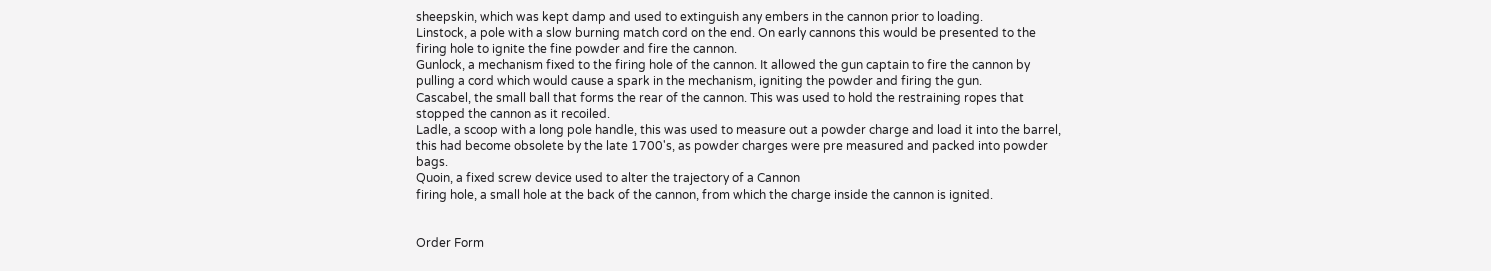sheepskin, which was kept damp and used to extinguish any embers in the cannon prior to loading.
Linstock, a pole with a slow burning match cord on the end. On early cannons this would be presented to the firing hole to ignite the fine powder and fire the cannon.
Gunlock, a mechanism fixed to the firing hole of the cannon. It allowed the gun captain to fire the cannon by pulling a cord which would cause a spark in the mechanism, igniting the powder and firing the gun.
Cascabel, the small ball that forms the rear of the cannon. This was used to hold the restraining ropes that stopped the cannon as it recoiled.
Ladle, a scoop with a long pole handle, this was used to measure out a powder charge and load it into the barrel, this had become obsolete by the late 1700's, as powder charges were pre measured and packed into powder bags.
Quoin, a fixed screw device used to alter the trajectory of a Cannon
firing hole, a small hole at the back of the cannon, from which the charge inside the cannon is ignited.


Order Form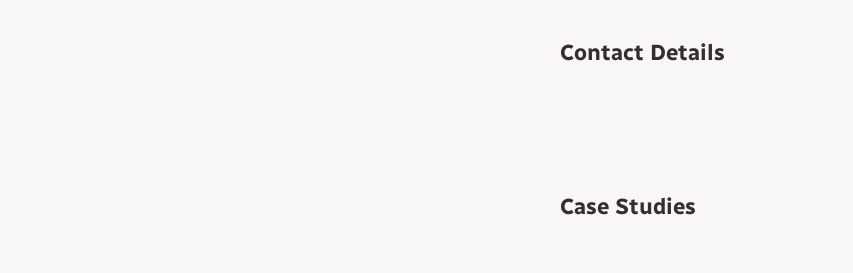Contact Details




Case Studies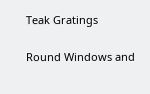Teak Gratings

Round Windows and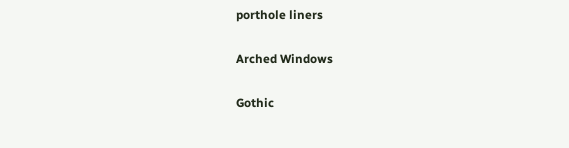porthole liners

Arched Windows

Gothic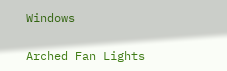Windows

Arched Fan Lights